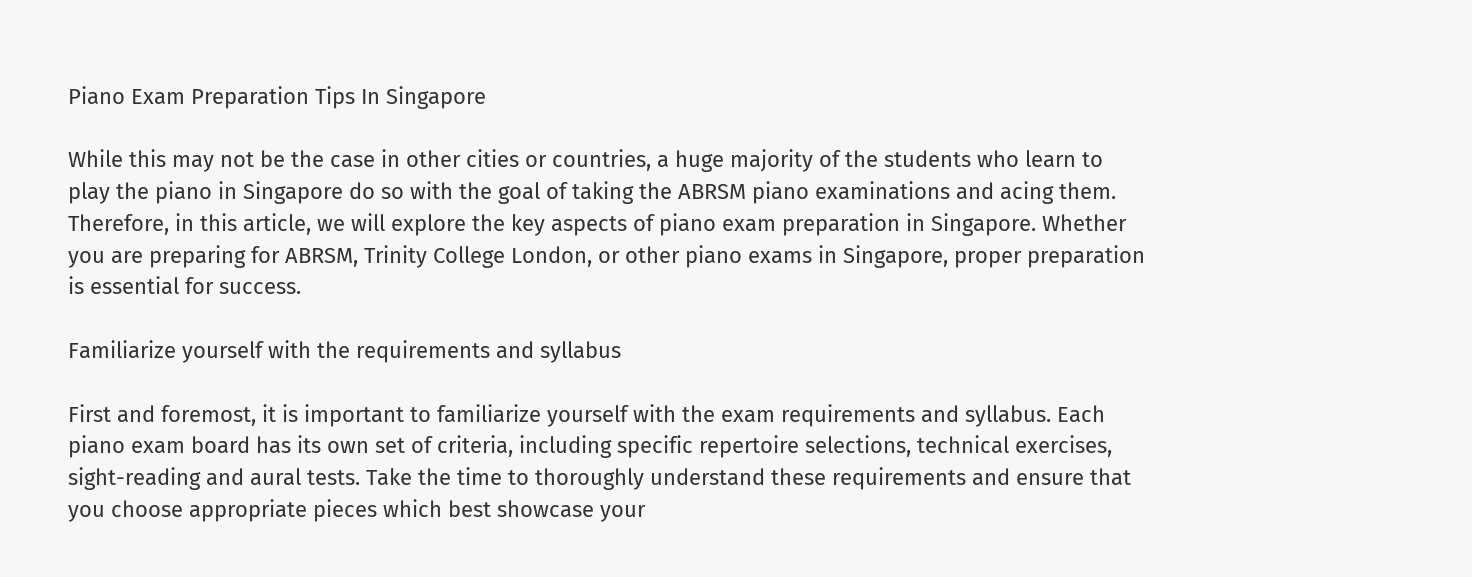Piano Exam Preparation Tips In Singapore

While this may not be the case in other cities or countries, a huge majority of the students who learn to play the piano in Singapore do so with the goal of taking the ABRSM piano examinations and acing them. Therefore, in this article, we will explore the key aspects of piano exam preparation in Singapore. Whether you are preparing for ABRSM, Trinity College London, or other piano exams in Singapore, proper preparation is essential for success.

Familiarize yourself with the requirements and syllabus

First and foremost, it is important to familiarize yourself with the exam requirements and syllabus. Each piano exam board has its own set of criteria, including specific repertoire selections, technical exercises, sight-reading and aural tests. Take the time to thoroughly understand these requirements and ensure that you choose appropriate pieces which best showcase your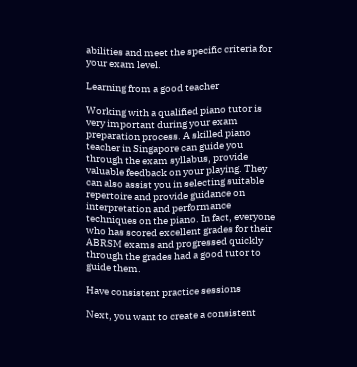abilities and meet the specific criteria for your exam level.

Learning from a good teacher

Working with a qualified piano tutor is very important during your exam preparation process. A skilled piano teacher in Singapore can guide you through the exam syllabus, provide valuable feedback on your playing. They can also assist you in selecting suitable repertoire and provide guidance on interpretation and performance techniques on the piano. In fact, everyone who has scored excellent grades for their ABRSM exams and progressed quickly through the grades had a good tutor to guide them.

Have consistent practice sessions

Next, you want to create a consistent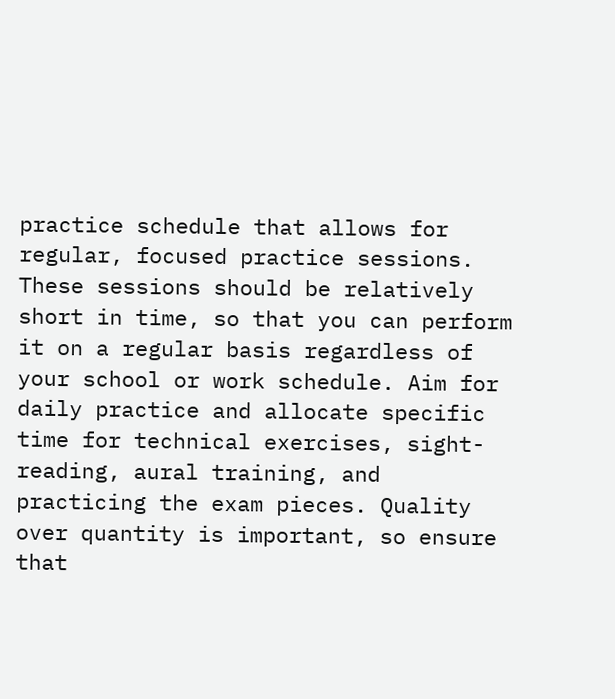practice schedule that allows for regular, focused practice sessions. These sessions should be relatively short in time, so that you can perform it on a regular basis regardless of your school or work schedule. Aim for daily practice and allocate specific time for technical exercises, sight-reading, aural training, and practicing the exam pieces. Quality over quantity is important, so ensure that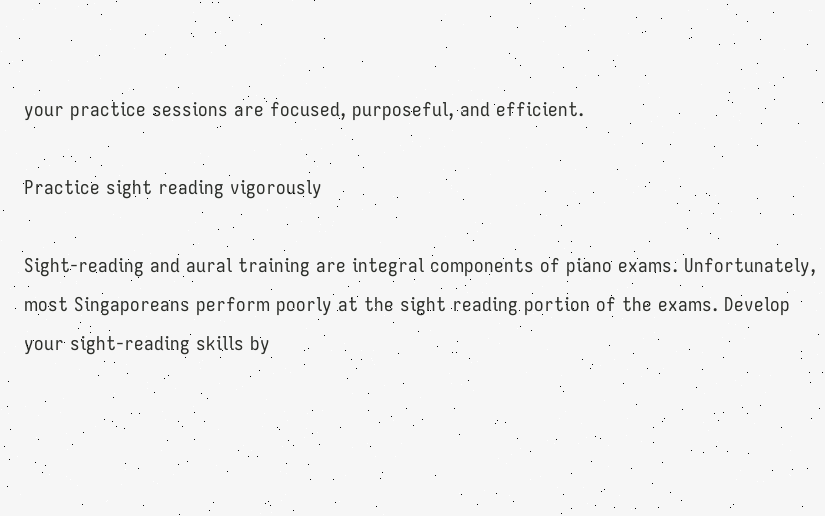your practice sessions are focused, purposeful, and efficient.

Practice sight reading vigorously

Sight-reading and aural training are integral components of piano exams. Unfortunately, most Singaporeans perform poorly at the sight reading portion of the exams. Develop your sight-reading skills by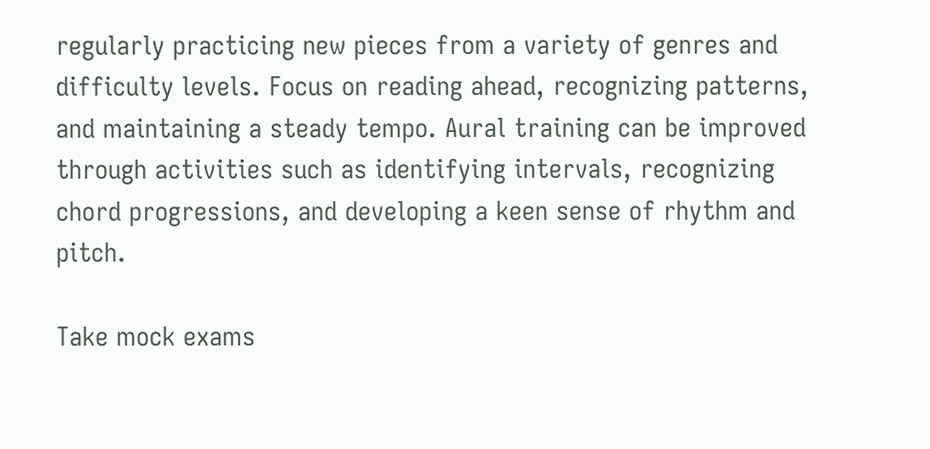regularly practicing new pieces from a variety of genres and difficulty levels. Focus on reading ahead, recognizing patterns, and maintaining a steady tempo. Aural training can be improved through activities such as identifying intervals, recognizing chord progressions, and developing a keen sense of rhythm and pitch.

Take mock exams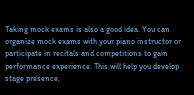Taking mock exams is also a good idea. You can organize mock exams with your piano instructor or participate in recitals and competitions to gain performance experience. This will help you develop stage presence,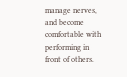manage nerves, and become comfortable with performing in front of others.